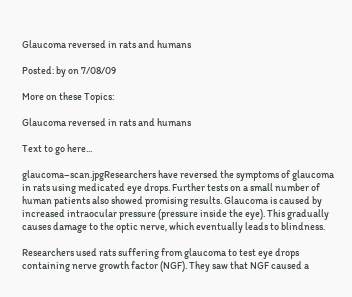Glaucoma reversed in rats and humans

Posted: by on 7/08/09

More on these Topics:

Glaucoma reversed in rats and humans

Text to go here...

glaucoma–scan.jpgResearchers have reversed the symptoms of glaucoma in rats using medicated eye drops. Further tests on a small number of human patients also showed promising results. Glaucoma is caused by increased intraocular pressure (pressure inside the eye). This gradually causes damage to the optic nerve, which eventually leads to blindness.

Researchers used rats suffering from glaucoma to test eye drops containing nerve growth factor (NGF). They saw that NGF caused a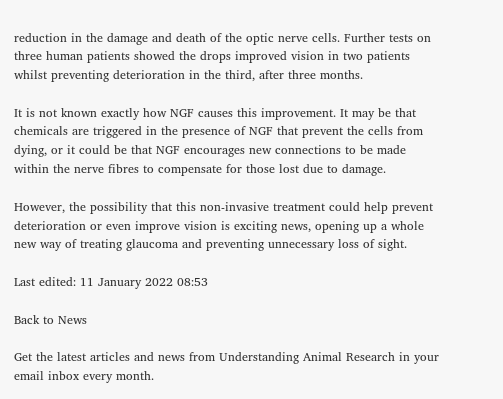reduction in the damage and death of the optic nerve cells. Further tests on three human patients showed the drops improved vision in two patients whilst preventing deterioration in the third, after three months.

It is not known exactly how NGF causes this improvement. It may be that chemicals are triggered in the presence of NGF that prevent the cells from dying, or it could be that NGF encourages new connections to be made within the nerve fibres to compensate for those lost due to damage.

However, the possibility that this non-invasive treatment could help prevent deterioration or even improve vision is exciting news, opening up a whole new way of treating glaucoma and preventing unnecessary loss of sight.

Last edited: 11 January 2022 08:53

Back to News

Get the latest articles and news from Understanding Animal Research in your email inbox every month.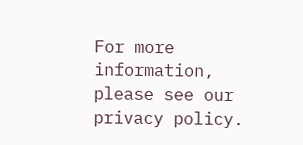For more information, please see our privacy policy.